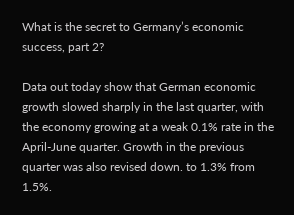What is the secret to Germany’s economic success, part 2?

Data out today show that German economic growth slowed sharply in the last quarter, with the economy growing at a weak 0.1% rate in the April-June quarter. Growth in the previous quarter was also revised down. to 1.3% from 1.5%.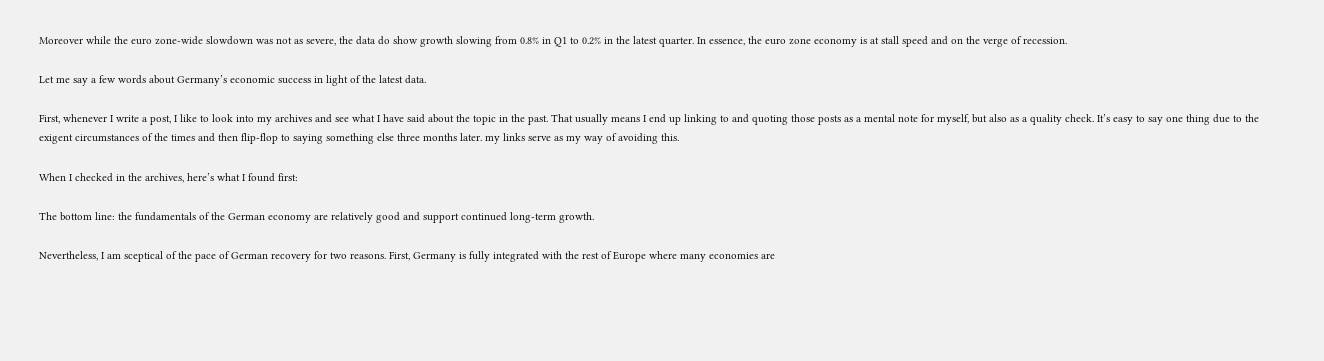Moreover while the euro zone-wide slowdown was not as severe, the data do show growth slowing from 0.8% in Q1 to 0.2% in the latest quarter. In essence, the euro zone economy is at stall speed and on the verge of recession.

Let me say a few words about Germany’s economic success in light of the latest data.

First, whenever I write a post, I like to look into my archives and see what I have said about the topic in the past. That usually means I end up linking to and quoting those posts as a mental note for myself, but also as a quality check. It’s easy to say one thing due to the exigent circumstances of the times and then flip-flop to saying something else three months later. my links serve as my way of avoiding this.

When I checked in the archives, here’s what I found first:

The bottom line: the fundamentals of the German economy are relatively good and support continued long-term growth.

Nevertheless, I am sceptical of the pace of German recovery for two reasons. First, Germany is fully integrated with the rest of Europe where many economies are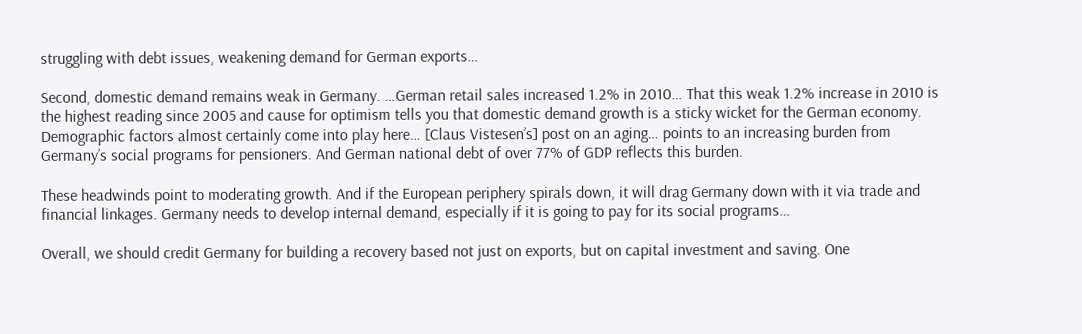struggling with debt issues, weakening demand for German exports…

Second, domestic demand remains weak in Germany. …German retail sales increased 1.2% in 2010… That this weak 1.2% increase in 2010 is the highest reading since 2005 and cause for optimism tells you that domestic demand growth is a sticky wicket for the German economy. Demographic factors almost certainly come into play here… [Claus Vistesen’s] post on an aging… points to an increasing burden from Germany’s social programs for pensioners. And German national debt of over 77% of GDP reflects this burden.

These headwinds point to moderating growth. And if the European periphery spirals down, it will drag Germany down with it via trade and financial linkages. Germany needs to develop internal demand, especially if it is going to pay for its social programs…

Overall, we should credit Germany for building a recovery based not just on exports, but on capital investment and saving. One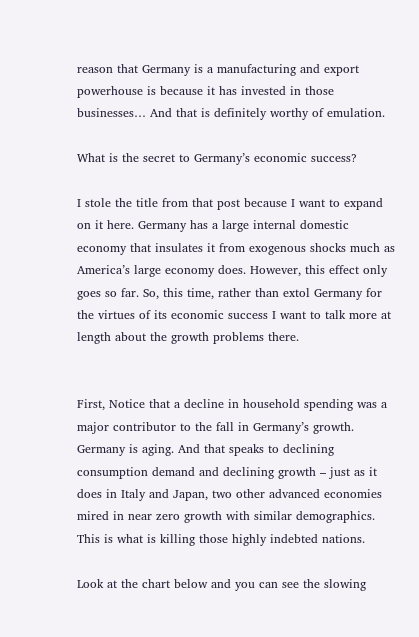reason that Germany is a manufacturing and export powerhouse is because it has invested in those businesses… And that is definitely worthy of emulation.

What is the secret to Germany’s economic success?

I stole the title from that post because I want to expand on it here. Germany has a large internal domestic economy that insulates it from exogenous shocks much as America’s large economy does. However, this effect only goes so far. So, this time, rather than extol Germany for the virtues of its economic success I want to talk more at length about the growth problems there.


First, Notice that a decline in household spending was a major contributor to the fall in Germany’s growth. Germany is aging. And that speaks to declining consumption demand and declining growth – just as it does in Italy and Japan, two other advanced economies mired in near zero growth with similar demographics. This is what is killing those highly indebted nations.

Look at the chart below and you can see the slowing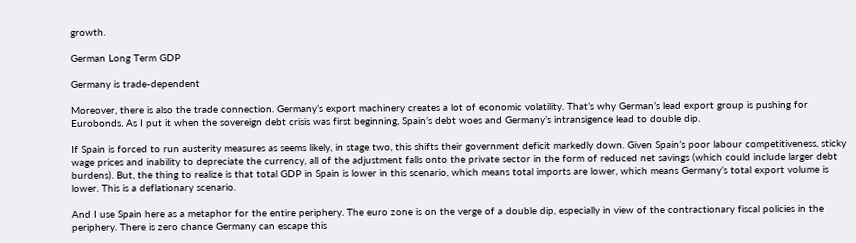growth.

German Long Term GDP

Germany is trade-dependent

Moreover, there is also the trade connection. Germany’s export machinery creates a lot of economic volatility. That’s why German’s lead export group is pushing for Eurobonds. As I put it when the sovereign debt crisis was first beginning, Spain’s debt woes and Germany’s intransigence lead to double dip.

If Spain is forced to run austerity measures as seems likely, in stage two, this shifts their government deficit markedly down. Given Spain’s poor labour competitiveness, sticky wage prices and inability to depreciate the currency, all of the adjustment falls onto the private sector in the form of reduced net savings (which could include larger debt burdens). But, the thing to realize is that total GDP in Spain is lower in this scenario, which means total imports are lower, which means Germany’s total export volume is lower. This is a deflationary scenario.

And I use Spain here as a metaphor for the entire periphery. The euro zone is on the verge of a double dip, especially in view of the contractionary fiscal policies in the periphery. There is zero chance Germany can escape this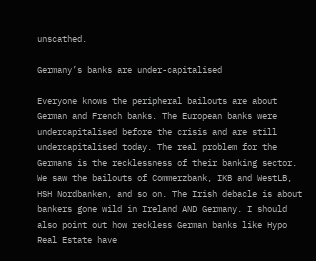unscathed.

Germany’s banks are under-capitalised

Everyone knows the peripheral bailouts are about German and French banks. The European banks were undercapitalised before the crisis and are still undercapitalised today. The real problem for the Germans is the recklessness of their banking sector. We saw the bailouts of Commerzbank, IKB and WestLB, HSH Nordbanken, and so on. The Irish debacle is about bankers gone wild in Ireland AND Germany. I should also point out how reckless German banks like Hypo Real Estate have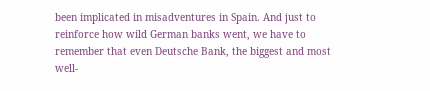been implicated in misadventures in Spain. And just to reinforce how wild German banks went, we have to remember that even Deutsche Bank, the biggest and most well-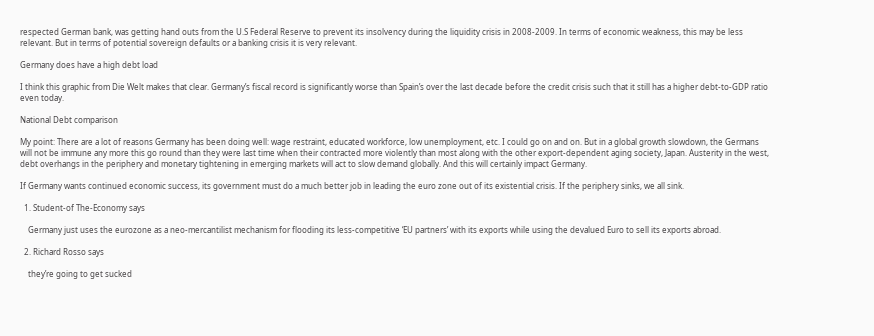respected German bank, was getting hand outs from the U.S Federal Reserve to prevent its insolvency during the liquidity crisis in 2008-2009. In terms of economic weakness, this may be less relevant. But in terms of potential sovereign defaults or a banking crisis it is very relevant.

Germany does have a high debt load

I think this graphic from Die Welt makes that clear. Germany’s fiscal record is significantly worse than Spain’s over the last decade before the credit crisis such that it still has a higher debt-to-GDP ratio even today.

National Debt comparison

My point: There are a lot of reasons Germany has been doing well: wage restraint, educated workforce, low unemployment, etc. I could go on and on. But in a global growth slowdown, the Germans will not be immune any more this go round than they were last time when their contracted more violently than most along with the other export-dependent aging society, Japan. Austerity in the west, debt overhangs in the periphery and monetary tightening in emerging markets will act to slow demand globally. And this will certainly impact Germany.

If Germany wants continued economic success, its government must do a much better job in leading the euro zone out of its existential crisis. If the periphery sinks, we all sink.

  1. Student-of The-Economy says

    Germany just uses the eurozone as a neo-mercantilist mechanism for flooding its less-competitive ‘EU partners’ with its exports while using the devalued Euro to sell its exports abroad.

  2. Richard Rosso says

    they’re going to get sucked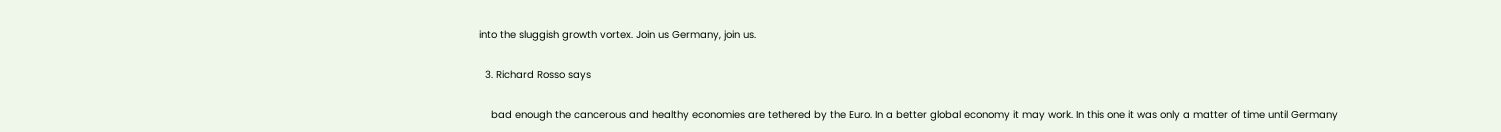into the sluggish growth vortex. Join us Germany, join us.

  3. Richard Rosso says

    bad enough the cancerous and healthy economies are tethered by the Euro. In a better global economy it may work. In this one it was only a matter of time until Germany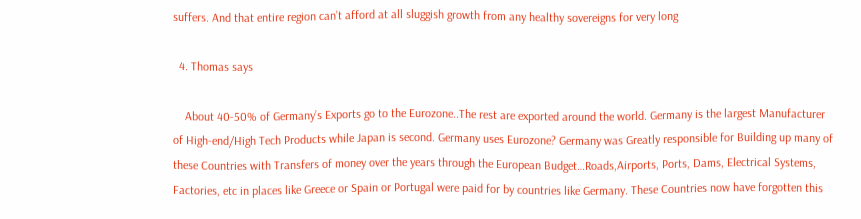suffers. And that entire region can’t afford at all sluggish growth from any healthy sovereigns for very long

  4. Thomas says

    About 40-50% of Germany’s Exports go to the Eurozone..The rest are exported around the world. Germany is the largest Manufacturer of High-end/High Tech Products while Japan is second. Germany uses Eurozone? Germany was Greatly responsible for Building up many of these Countries with Transfers of money over the years through the European Budget…Roads,Airports, Ports, Dams, Electrical Systems, Factories, etc in places like Greece or Spain or Portugal were paid for by countries like Germany. These Countries now have forgotten this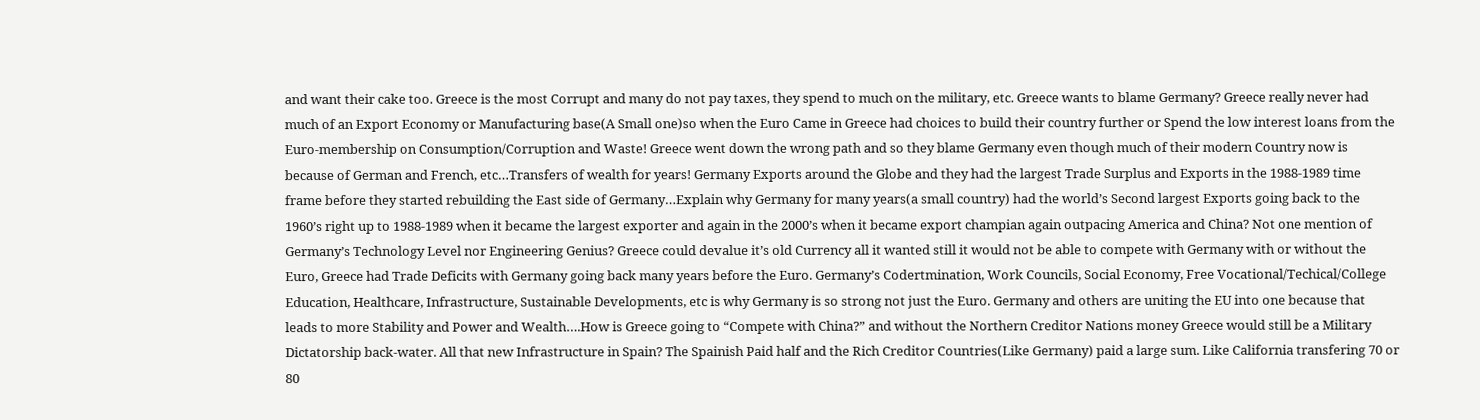and want their cake too. Greece is the most Corrupt and many do not pay taxes, they spend to much on the military, etc. Greece wants to blame Germany? Greece really never had much of an Export Economy or Manufacturing base(A Small one)so when the Euro Came in Greece had choices to build their country further or Spend the low interest loans from the Euro-membership on Consumption/Corruption and Waste! Greece went down the wrong path and so they blame Germany even though much of their modern Country now is because of German and French, etc…Transfers of wealth for years! Germany Exports around the Globe and they had the largest Trade Surplus and Exports in the 1988-1989 time frame before they started rebuilding the East side of Germany…Explain why Germany for many years(a small country) had the world’s Second largest Exports going back to the 1960’s right up to 1988-1989 when it became the largest exporter and again in the 2000’s when it became export champian again outpacing America and China? Not one mention of Germany’s Technology Level nor Engineering Genius? Greece could devalue it’s old Currency all it wanted still it would not be able to compete with Germany with or without the Euro, Greece had Trade Deficits with Germany going back many years before the Euro. Germany’s Codertmination, Work Councils, Social Economy, Free Vocational/Techical/College Education, Healthcare, Infrastructure, Sustainable Developments, etc is why Germany is so strong not just the Euro. Germany and others are uniting the EU into one because that leads to more Stability and Power and Wealth….How is Greece going to “Compete with China?” and without the Northern Creditor Nations money Greece would still be a Military Dictatorship back-water. All that new Infrastructure in Spain? The Spainish Paid half and the Rich Creditor Countries(Like Germany) paid a large sum. Like California transfering 70 or 80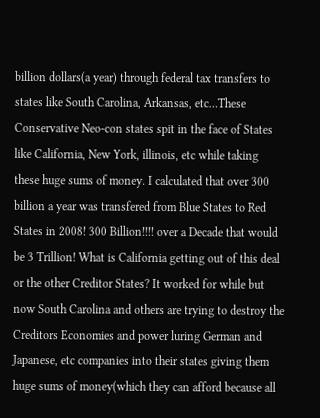billion dollars(a year) through federal tax transfers to states like South Carolina, Arkansas, etc…These Conservative Neo-con states spit in the face of States like California, New York, illinois, etc while taking these huge sums of money. I calculated that over 300 billion a year was transfered from Blue States to Red States in 2008! 300 Billion!!!! over a Decade that would be 3 Trillion! What is California getting out of this deal or the other Creditor States? It worked for while but now South Carolina and others are trying to destroy the Creditors Economies and power luring German and Japanese, etc companies into their states giving them huge sums of money(which they can afford because all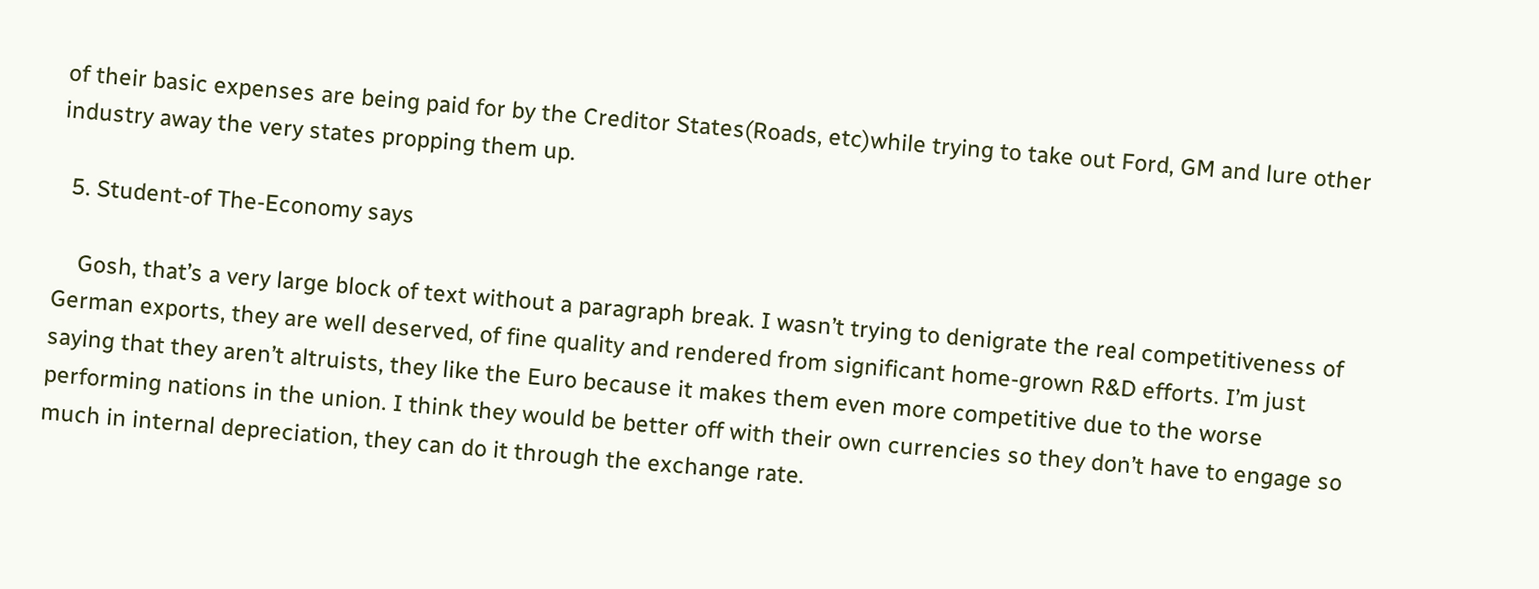of their basic expenses are being paid for by the Creditor States(Roads, etc)while trying to take out Ford, GM and lure other industry away the very states propping them up.

  5. Student-of The-Economy says

    Gosh, that’s a very large block of text without a paragraph break. I wasn’t trying to denigrate the real competitiveness of German exports, they are well deserved, of fine quality and rendered from significant home-grown R&D efforts. I’m just saying that they aren’t altruists, they like the Euro because it makes them even more competitive due to the worse performing nations in the union. I think they would be better off with their own currencies so they don’t have to engage so much in internal depreciation, they can do it through the exchange rate.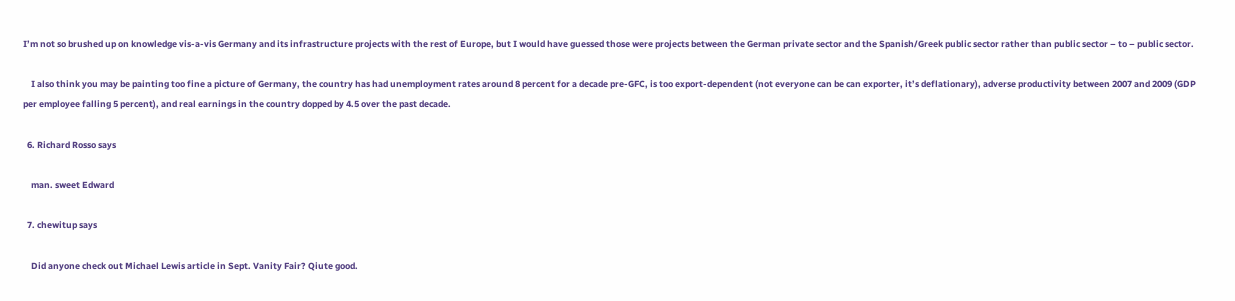I’m not so brushed up on knowledge vis-a-vis Germany and its infrastructure projects with the rest of Europe, but I would have guessed those were projects between the German private sector and the Spanish/Greek public sector rather than public sector – to – public sector.

    I also think you may be painting too fine a picture of Germany, the country has had unemployment rates around 8 percent for a decade pre-GFC, is too export-dependent (not everyone can be can exporter, it’s deflationary), adverse productivity between 2007 and 2009 (GDP per employee falling 5 percent), and real earnings in the country dopped by 4.5 over the past decade.

  6. Richard Rosso says

    man. sweet Edward

  7. chewitup says

    Did anyone check out Michael Lewis article in Sept. Vanity Fair? Qiute good.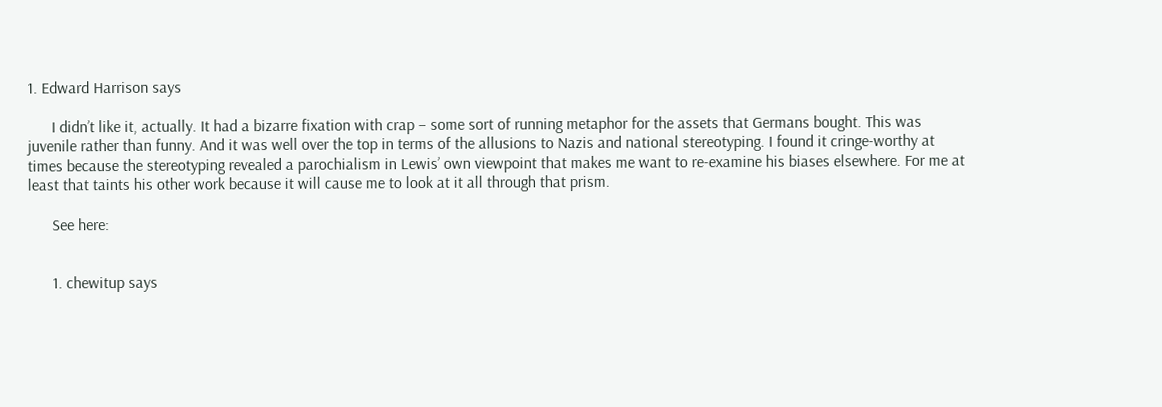1. Edward Harrison says

      I didn’t like it, actually. It had a bizarre fixation with crap – some sort of running metaphor for the assets that Germans bought. This was juvenile rather than funny. And it was well over the top in terms of the allusions to Nazis and national stereotyping. I found it cringe-worthy at times because the stereotyping revealed a parochialism in Lewis’ own viewpoint that makes me want to re-examine his biases elsewhere. For me at least that taints his other work because it will cause me to look at it all through that prism.

      See here:


      1. chewitup says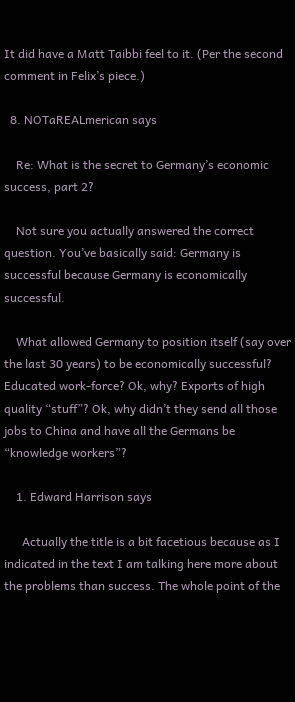It did have a Matt Taibbi feel to it. (Per the second comment in Felix’s piece.)

  8. NOTaREALmerican says

    Re: What is the secret to Germany’s economic success, part 2?

    Not sure you actually answered the correct question. You’ve basically said: Germany is successful because Germany is economically successful.

    What allowed Germany to position itself (say over the last 30 years) to be economically successful? Educated work-force? Ok, why? Exports of high quality “stuff”? Ok, why didn’t they send all those jobs to China and have all the Germans be “knowledge workers”?

    1. Edward Harrison says

      Actually the title is a bit facetious because as I indicated in the text I am talking here more about the problems than success. The whole point of the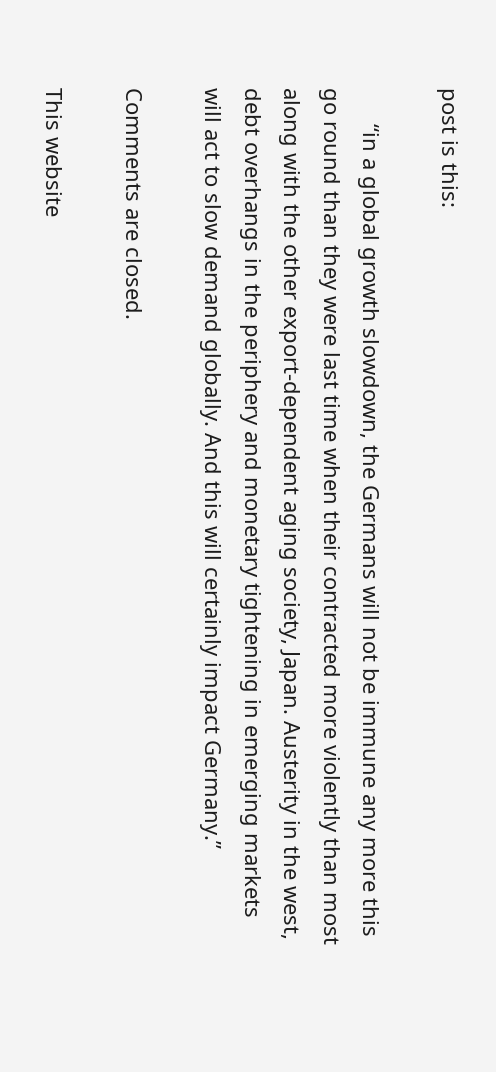post is this:

      “in a global growth slowdown, the Germans will not be immune any more this go round than they were last time when their contracted more violently than most along with the other export-dependent aging society, Japan. Austerity in the west, debt overhangs in the periphery and monetary tightening in emerging markets will act to slow demand globally. And this will certainly impact Germany.”

Comments are closed.

This website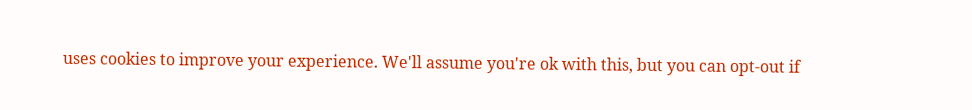uses cookies to improve your experience. We'll assume you're ok with this, but you can opt-out if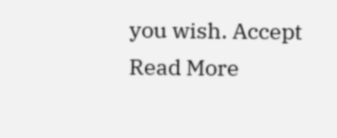you wish. Accept Read More